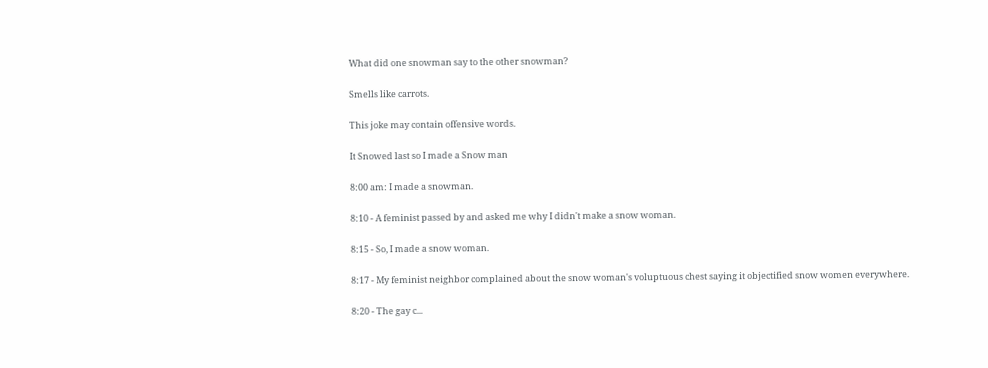What did one snowman say to the other snowman?

Smells like carrots.

This joke may contain offensive words.

It Snowed last so I made a Snow man

8:00 am: I made a snowman.

8:10 - A feminist passed by and asked me why I didn't make a snow woman.

8:15 - So, I made a snow woman.

8:17 - My feminist neighbor complained about the snow woman's voluptuous chest saying it objectified snow women everywhere.

8:20 - The gay c...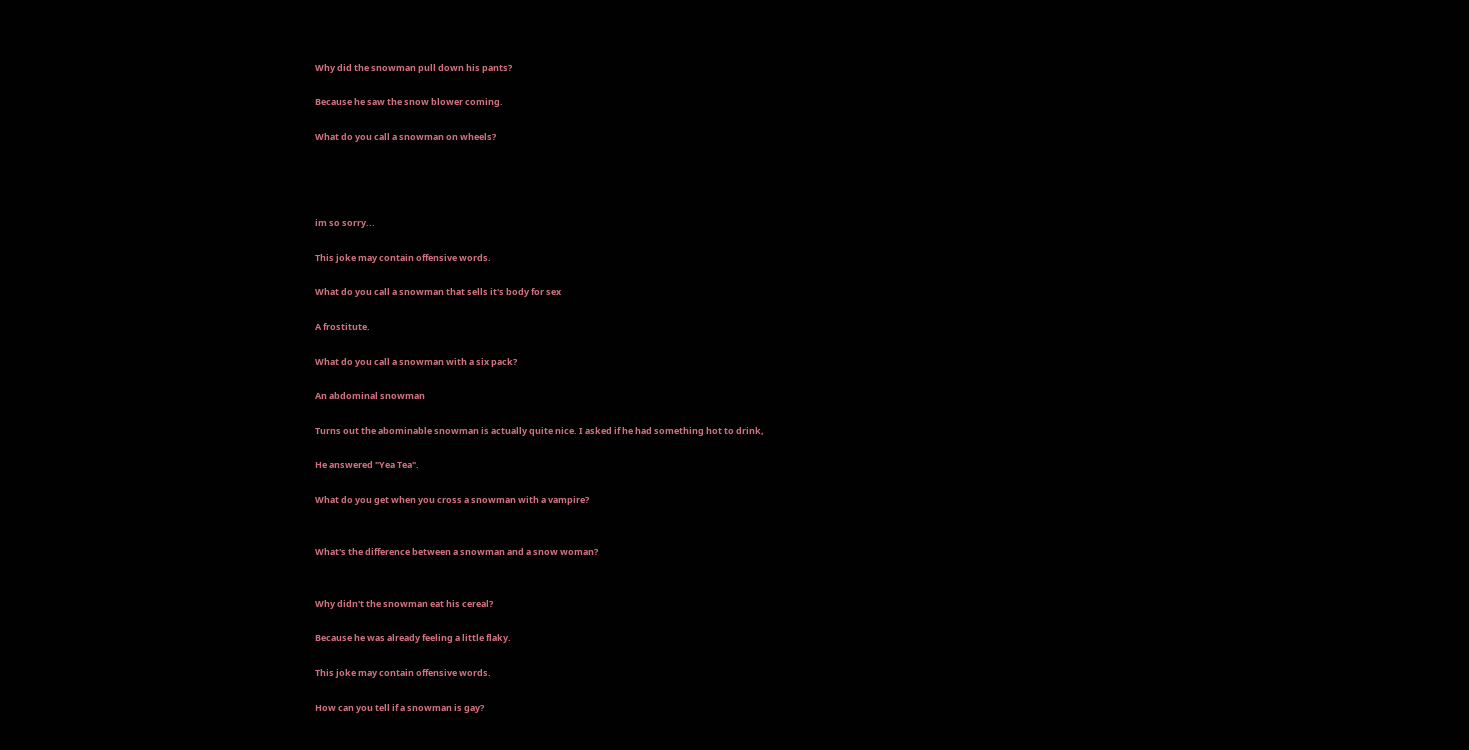Why did the snowman pull down his pants?

Because he saw the snow blower coming.

What do you call a snowman on wheels?




im so sorry...

This joke may contain offensive words.

What do you call a snowman that sells it's body for sex

A frostitute.

What do you call a snowman with a six pack?

An abdominal snowman

Turns out the abominable snowman is actually quite nice. I asked if he had something hot to drink,

He answered "Yea Tea".

What do you get when you cross a snowman with a vampire?


What's the difference between a snowman and a snow woman?


Why didn't the snowman eat his cereal?

Because he was already feeling a little flaky.

This joke may contain offensive words.

How can you tell if a snowman is gay?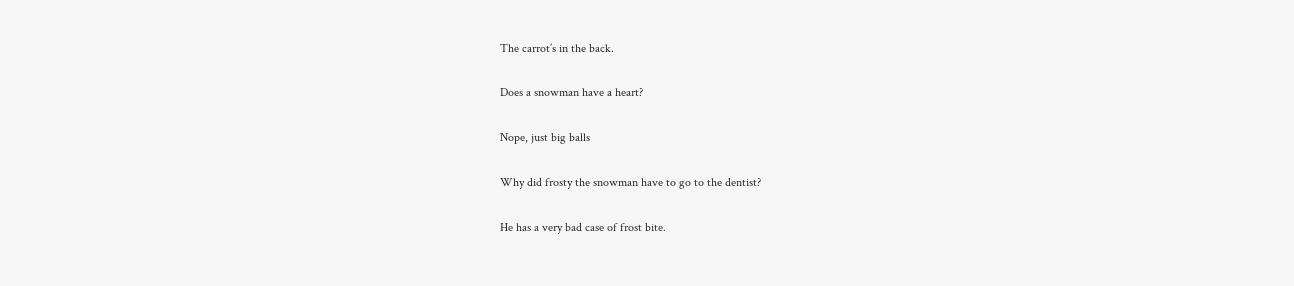The carrot’s in the back.

Does a snowman have a heart?

Nope, just big balls

Why did frosty the snowman have to go to the dentist?

He has a very bad case of frost bite.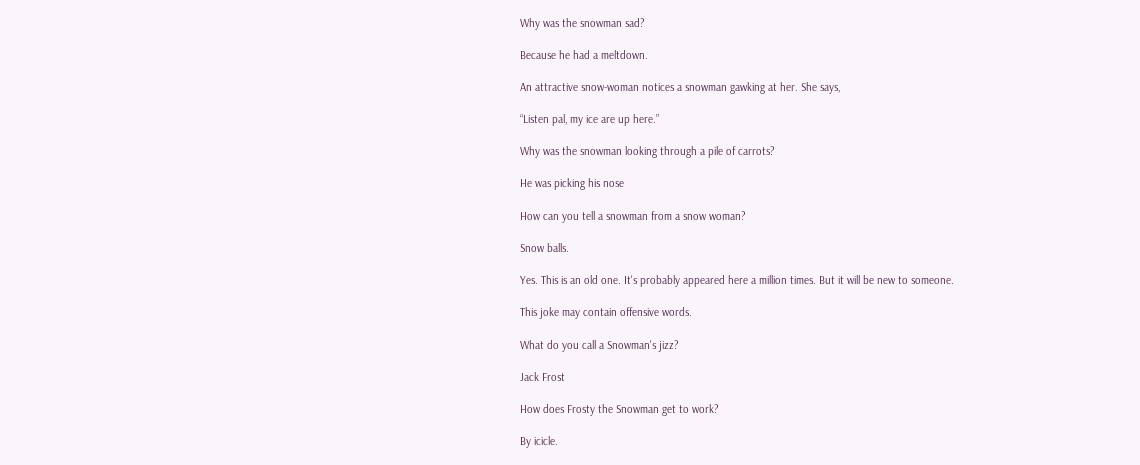Why was the snowman sad?

Because he had a meltdown.

An attractive snow-woman notices a snowman gawking at her. She says,

“Listen pal, my ice are up here.”

Why was the snowman looking through a pile of carrots?

He was picking his nose

How can you tell a snowman from a snow woman?

Snow balls.

Yes. This is an old one. It's probably appeared here a million times. But it will be new to someone.

This joke may contain offensive words.

What do you call a Snowman's jizz?

Jack Frost

How does Frosty the Snowman get to work?

By icicle.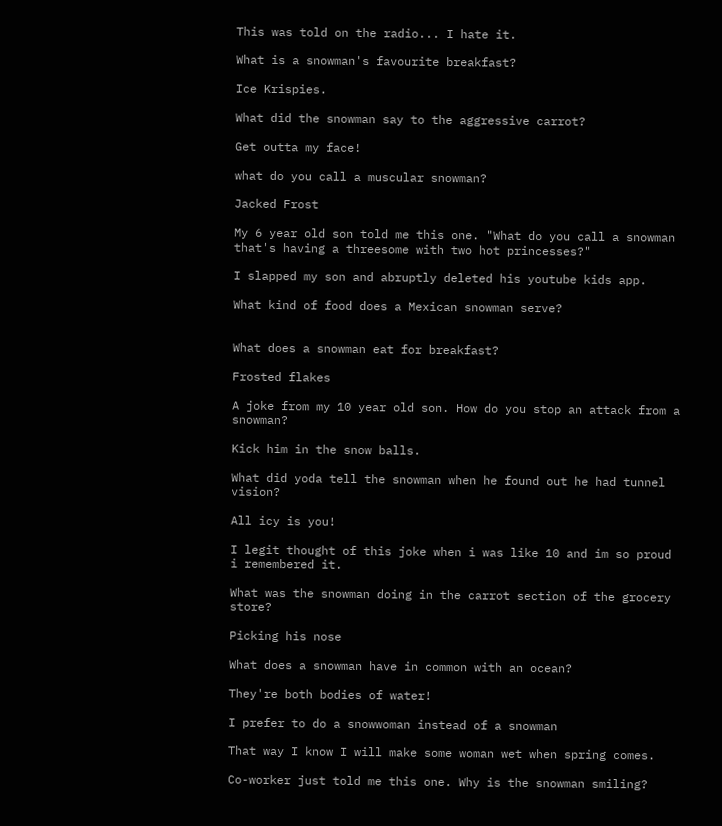This was told on the radio... I hate it.

What is a snowman's favourite breakfast?

Ice Krispies.

What did the snowman say to the aggressive carrot?

Get outta my face!

what do you call a muscular snowman?

Jacked Frost

My 6 year old son told me this one. "What do you call a snowman that's having a threesome with two hot princesses?"

I slapped my son and abruptly deleted his youtube kids app.

What kind of food does a Mexican snowman serve?


What does a snowman eat for breakfast?

Frosted flakes

A joke from my 10 year old son. How do you stop an attack from a snowman?

Kick him in the snow balls.

What did yoda tell the snowman when he found out he had tunnel vision?

All icy is you!

I legit thought of this joke when i was like 10 and im so proud i remembered it.

What was the snowman doing in the carrot section of the grocery store?

Picking his nose

What does a snowman have in common with an ocean?

They're both bodies of water!

I prefer to do a snowwoman instead of a snowman

That way I know I will make some woman wet when spring comes.

Co-worker just told me this one. Why is the snowman smiling?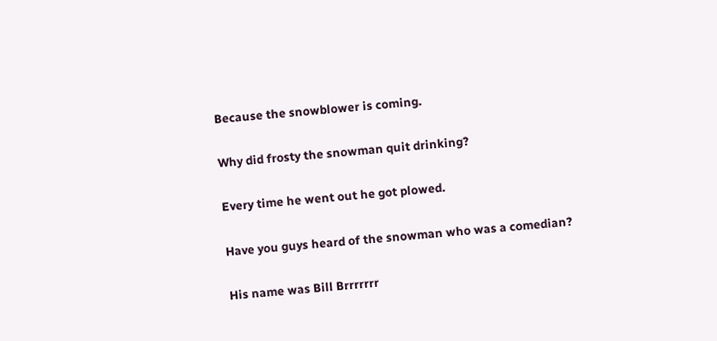Because the snowblower is coming.

Why did frosty the snowman quit drinking?

Every time he went out he got plowed.

Have you guys heard of the snowman who was a comedian?

His name was Bill Brrrrrrr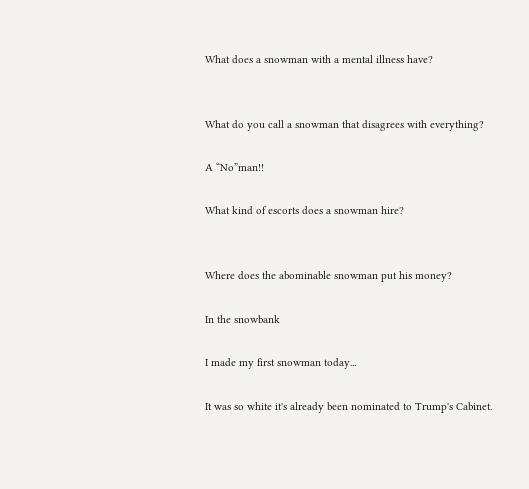What does a snowman with a mental illness have?


What do you call a snowman that disagrees with everything?

A “No”man!!

What kind of escorts does a snowman hire?


Where does the abominable snowman put his money?

In the snowbank

I made my first snowman today...

It was so white it's already been nominated to Trump's Cabinet.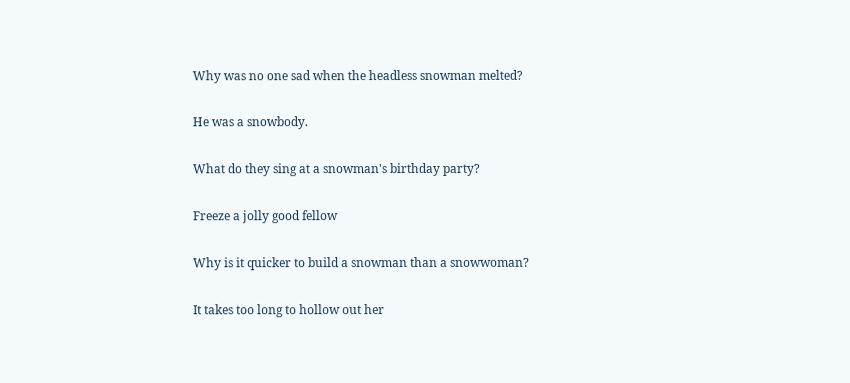Why was no one sad when the headless snowman melted?

He was a snowbody.

What do they sing at a snowman's birthday party?

Freeze a jolly good fellow

Why is it quicker to build a snowman than a snowwoman?

It takes too long to hollow out her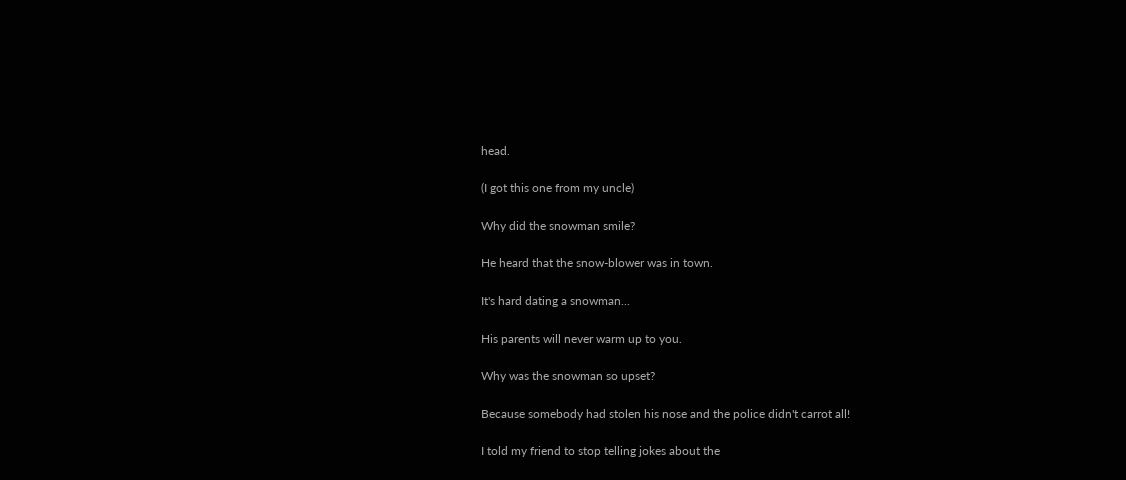head.

(I got this one from my uncle)

Why did the snowman smile?

He heard that the snow-blower was in town.

It's hard dating a snowman...

His parents will never warm up to you.

Why was the snowman so upset?

Because somebody had stolen his nose and the police didn't carrot all!

I told my friend to stop telling jokes about the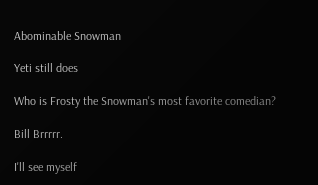Abominable Snowman

Yeti still does

Who is Frosty the Snowman's most favorite comedian?

Bill Brrrrr.

I'll see myself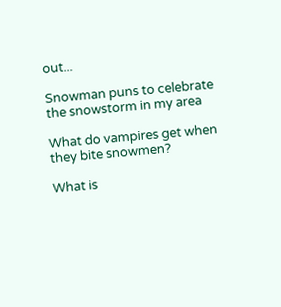out...

Snowman puns to celebrate the snowstorm in my area

What do vampires get when they bite snowmen?

What is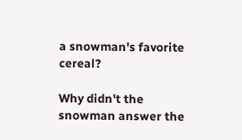a snowman's favorite cereal?

Why didn't the snowman answer the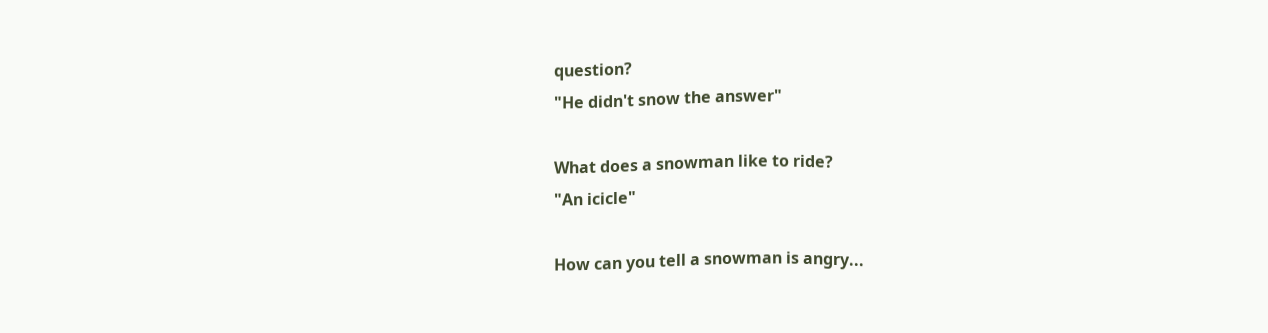question?
"He didn't snow the answer"

What does a snowman like to ride?
"An icicle"

How can you tell a snowman is angry...